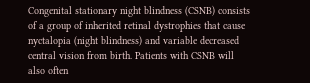Congenital stationary night blindness (CSNB) consists of a group of inherited retinal dystrophies that cause nyctalopia (night blindness) and variable decreased central vision from birth. Patients with CSNB will also often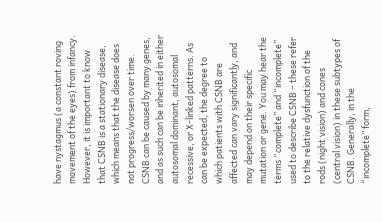have nystagmus (a constant roving movement of the eyes) from infancy. However, it is important to know that CSNB is a stationary disease, which means that the disease does not progress/worsen over time. CSNB can be caused by many genes, and as such can be inherited in either autosomal dominant, autosomal recessive, or X-linked patterns. As can be expected, the degree to which patients with CSNB are affected can vary significantly, and may depend on their specific mutation or gene. You may hear the terms “complete” and “incomplete” used to describe CSNB – these refer to the relative dysfunction of the rods (night vision) and cones (central vision) in these subtypes of CSNB. Generally, in the “incomplete” form,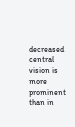decreased central vision is more prominent than in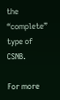the “complete” type of CSNB.

For more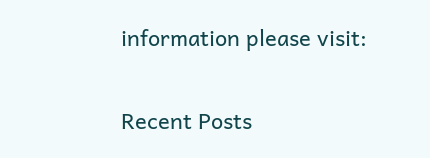information please visit:

Recent Posts